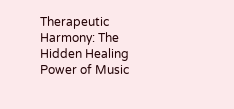Therapeutic Harmony: The Hidden Healing Power of Music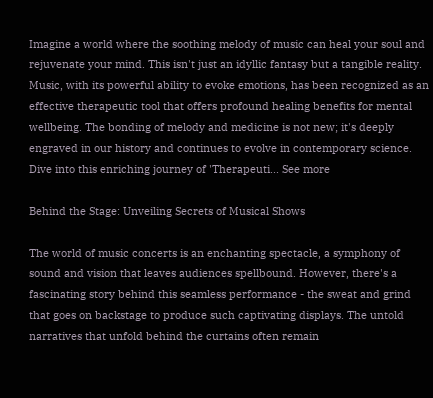Imagine a world where the soothing melody of music can heal your soul and rejuvenate your mind. This isn't just an idyllic fantasy but a tangible reality. Music, with its powerful ability to evoke emotions, has been recognized as an effective therapeutic tool that offers profound healing benefits for mental wellbeing. The bonding of melody and medicine is not new; it's deeply engraved in our history and continues to evolve in contemporary science. Dive into this enriching journey of 'Therapeuti... See more

Behind the Stage: Unveiling Secrets of Musical Shows

The world of music concerts is an enchanting spectacle, a symphony of sound and vision that leaves audiences spellbound. However, there's a fascinating story behind this seamless performance - the sweat and grind that goes on backstage to produce such captivating displays. The untold narratives that unfold behind the curtains often remain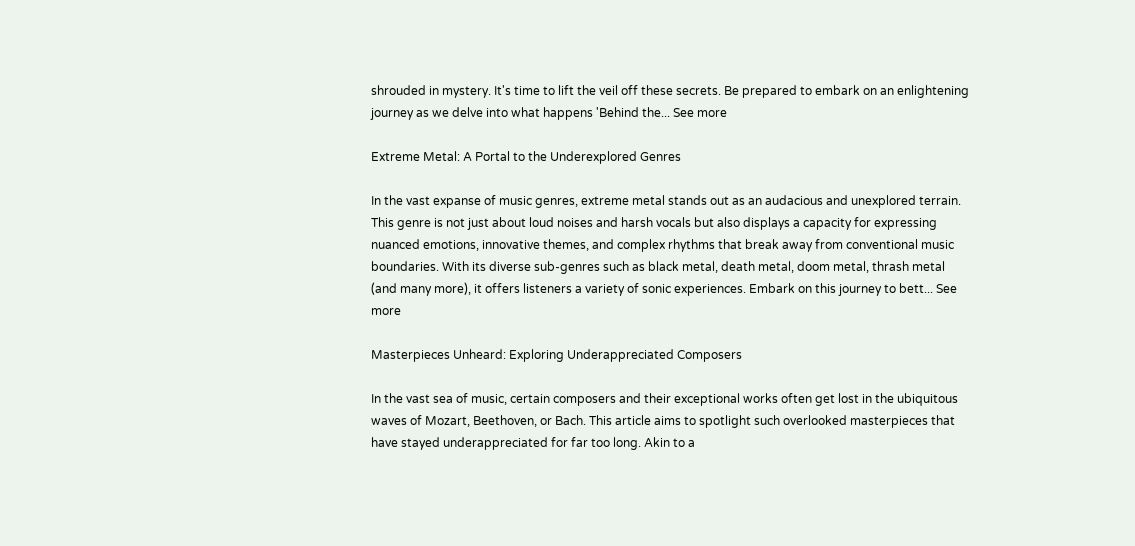shrouded in mystery. It's time to lift the veil off these secrets. Be prepared to embark on an enlightening journey as we delve into what happens 'Behind the... See more

Extreme Metal: A Portal to the Underexplored Genres

In the vast expanse of music genres, extreme metal stands out as an audacious and unexplored terrain. This genre is not just about loud noises and harsh vocals but also displays a capacity for expressing nuanced emotions, innovative themes, and complex rhythms that break away from conventional music boundaries. With its diverse sub-genres such as black metal, death metal, doom metal, thrash metal (and many more), it offers listeners a variety of sonic experiences. Embark on this journey to bett... See more

Masterpieces Unheard: Exploring Underappreciated Composers

In the vast sea of music, certain composers and their exceptional works often get lost in the ubiquitous waves of Mozart, Beethoven, or Bach. This article aims to spotlight such overlooked masterpieces that have stayed underappreciated for far too long. Akin to a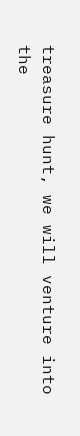treasure hunt, we will venture into the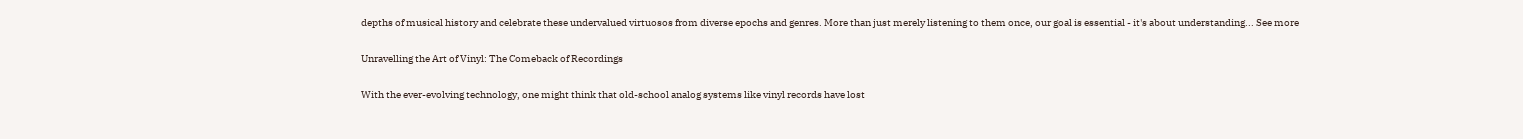depths of musical history and celebrate these undervalued virtuosos from diverse epochs and genres. More than just merely listening to them once, our goal is essential - it's about understanding... See more

Unravelling the Art of Vinyl: The Comeback of Recordings

With the ever-evolving technology, one might think that old-school analog systems like vinyl records have lost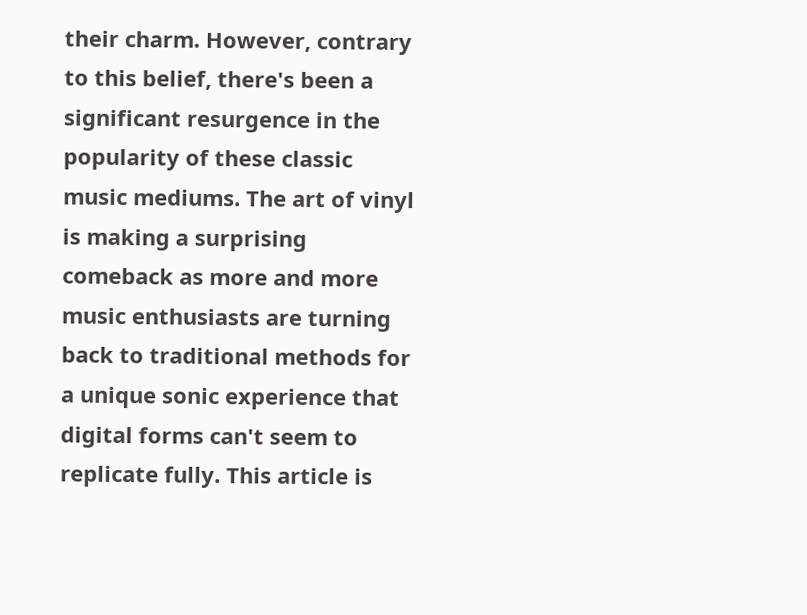their charm. However, contrary to this belief, there's been a significant resurgence in the popularity of these classic music mediums. The art of vinyl is making a surprising comeback as more and more music enthusiasts are turning back to traditional methods for a unique sonic experience that digital forms can't seem to replicate fully. This article is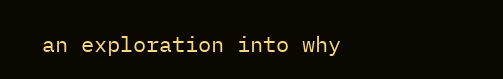an exploration into why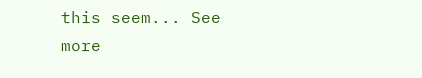this seem... See more